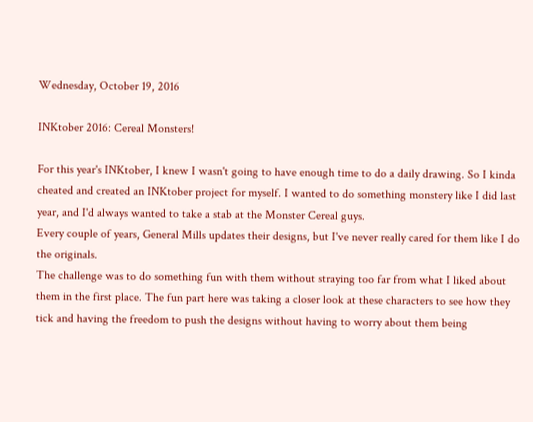Wednesday, October 19, 2016

INKtober 2016: Cereal Monsters!

For this year's INKtober, I knew I wasn't going to have enough time to do a daily drawing. So I kinda cheated and created an INKtober project for myself. I wanted to do something monstery like I did last year, and I'd always wanted to take a stab at the Monster Cereal guys.
Every couple of years, General Mills updates their designs, but I've never really cared for them like I do the originals.
The challenge was to do something fun with them without straying too far from what I liked about them in the first place. The fun part here was taking a closer look at these characters to see how they tick and having the freedom to push the designs without having to worry about them being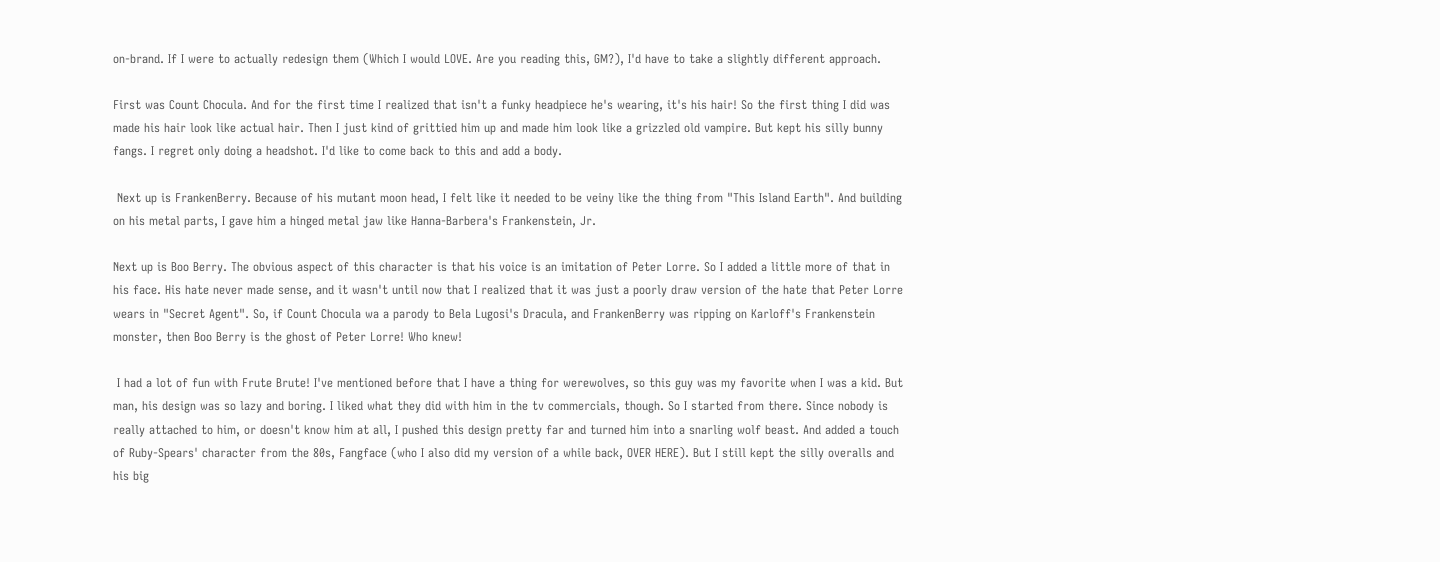on-brand. If I were to actually redesign them (Which I would LOVE. Are you reading this, GM?), I'd have to take a slightly different approach.

First was Count Chocula. And for the first time I realized that isn't a funky headpiece he's wearing, it's his hair! So the first thing I did was made his hair look like actual hair. Then I just kind of grittied him up and made him look like a grizzled old vampire. But kept his silly bunny fangs. I regret only doing a headshot. I'd like to come back to this and add a body.

 Next up is FrankenBerry. Because of his mutant moon head, I felt like it needed to be veiny like the thing from "This Island Earth". And building on his metal parts, I gave him a hinged metal jaw like Hanna-Barbera's Frankenstein, Jr.

Next up is Boo Berry. The obvious aspect of this character is that his voice is an imitation of Peter Lorre. So I added a little more of that in his face. His hate never made sense, and it wasn't until now that I realized that it was just a poorly draw version of the hate that Peter Lorre wears in "Secret Agent". So, if Count Chocula wa a parody to Bela Lugosi's Dracula, and FrankenBerry was ripping on Karloff's Frankenstein monster, then Boo Berry is the ghost of Peter Lorre! Who knew!

 I had a lot of fun with Frute Brute! I've mentioned before that I have a thing for werewolves, so this guy was my favorite when I was a kid. But man, his design was so lazy and boring. I liked what they did with him in the tv commercials, though. So I started from there. Since nobody is really attached to him, or doesn't know him at all, I pushed this design pretty far and turned him into a snarling wolf beast. And added a touch of Ruby-Spears' character from the 80s, Fangface (who I also did my version of a while back, OVER HERE). But I still kept the silly overalls and his big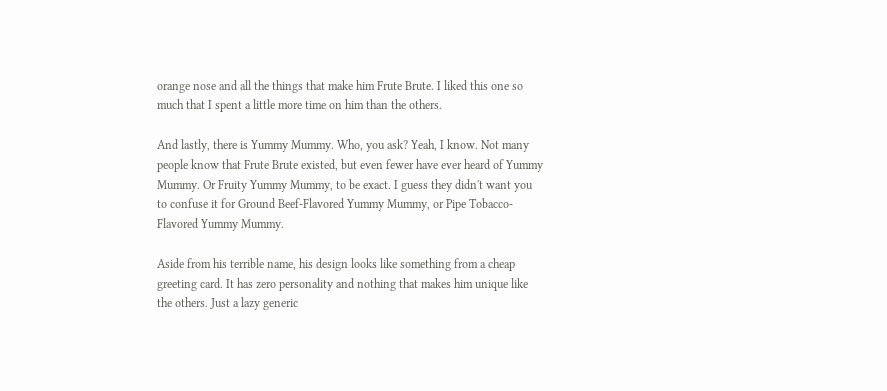orange nose and all the things that make him Frute Brute. I liked this one so much that I spent a little more time on him than the others.

And lastly, there is Yummy Mummy. Who, you ask? Yeah, I know. Not many people know that Frute Brute existed, but even fewer have ever heard of Yummy Mummy. Or Fruity Yummy Mummy, to be exact. I guess they didn't want you to confuse it for Ground Beef-Flavored Yummy Mummy, or Pipe Tobacco-Flavored Yummy Mummy.

Aside from his terrible name, his design looks like something from a cheap greeting card. It has zero personality and nothing that makes him unique like the others. Just a lazy generic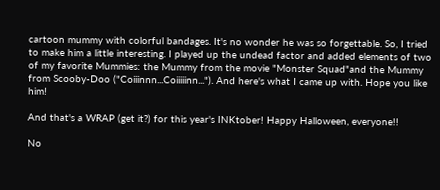cartoon mummy with colorful bandages. It's no wonder he was so forgettable. So, I tried to make him a little interesting. I played up the undead factor and added elements of two of my favorite Mummies: the Mummy from the movie "Monster Squad"and the Mummy from Scooby-Doo ("Coiiinnn...Coiiiiinn..."). And here's what I came up with. Hope you like him!

And that's a WRAP (get it?) for this year's INKtober! Happy Halloween, everyone!!

No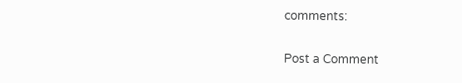comments:

Post a Comment